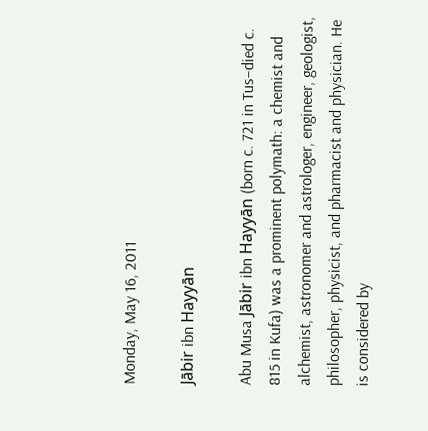Monday, May 16, 2011

Jābir ibn Hayyān

Abu Musa Jābir ibn Hayyān (born c. 721 in Tus–died c. 815 in Kufa) was a prominent polymath: a chemist and alchemist, astronomer and astrologer, engineer, geologist, philosopher, physicist, and pharmacist and physician. He is considered by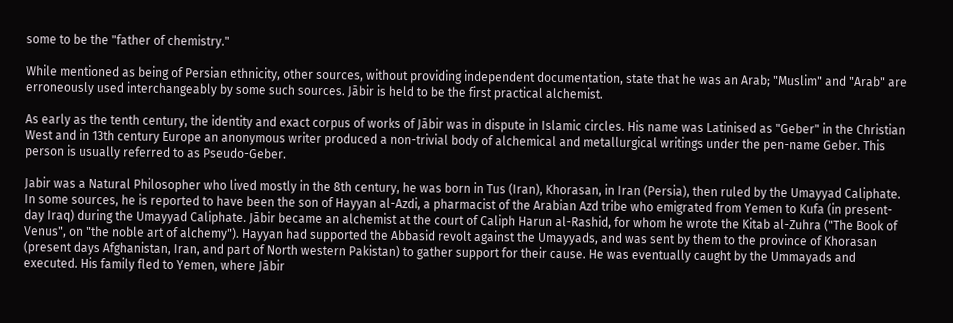some to be the "father of chemistry."

While mentioned as being of Persian ethnicity, other sources, without providing independent documentation, state that he was an Arab; "Muslim" and "Arab" are erroneously used interchangeably by some such sources. Jābir is held to be the first practical alchemist.

As early as the tenth century, the identity and exact corpus of works of Jābir was in dispute in Islamic circles. His name was Latinised as "Geber" in the Christian West and in 13th century Europe an anonymous writer produced a non-trivial body of alchemical and metallurgical writings under the pen-name Geber. This person is usually referred to as Pseudo-Geber.

Jabir was a Natural Philosopher who lived mostly in the 8th century, he was born in Tus (Iran), Khorasan, in Iran (Persia), then ruled by the Umayyad Caliphate. In some sources, he is reported to have been the son of Hayyan al-Azdi, a pharmacist of the Arabian Azd tribe who emigrated from Yemen to Kufa (in present-day Iraq) during the Umayyad Caliphate. Jābir became an alchemist at the court of Caliph Harun al-Rashid, for whom he wrote the Kitab al-Zuhra ("The Book of Venus", on "the noble art of alchemy"). Hayyan had supported the Abbasid revolt against the Umayyads, and was sent by them to the province of Khorasan (present days Afghanistan, Iran, and part of North western Pakistan) to gather support for their cause. He was eventually caught by the Ummayads and executed. His family fled to Yemen, where Jābir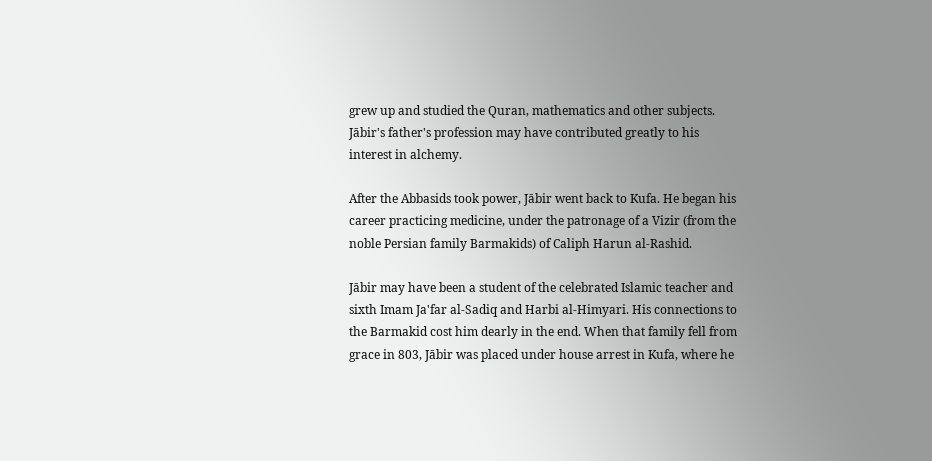grew up and studied the Quran, mathematics and other subjects. Jābir's father's profession may have contributed greatly to his interest in alchemy.

After the Abbasids took power, Jābir went back to Kufa. He began his career practicing medicine, under the patronage of a Vizir (from the noble Persian family Barmakids) of Caliph Harun al-Rashid.

Jābir may have been a student of the celebrated Islamic teacher and sixth Imam Ja'far al-Sadiq and Harbi al-Himyari. His connections to the Barmakid cost him dearly in the end. When that family fell from grace in 803, Jābir was placed under house arrest in Kufa, where he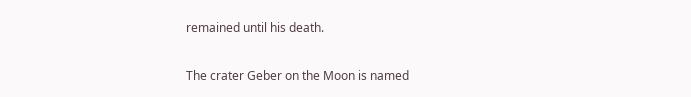remained until his death.

The crater Geber on the Moon is named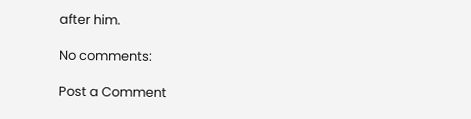after him.

No comments:

Post a Comment